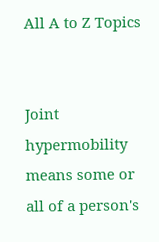All A to Z Topics


Joint hypermobility means some or all of a person's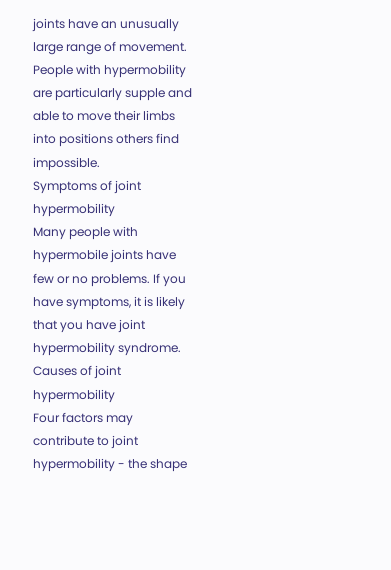joints have an unusually large range of movement. People with hypermobility are particularly supple and able to move their limbs into positions others find impossible.
Symptoms of joint hypermobility
Many people with hypermobile joints have few or no problems. If you have symptoms, it is likely that you have joint hypermobility syndrome.
Causes of joint hypermobility
Four factors may contribute to joint hypermobility - the shape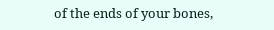of the ends of your bones,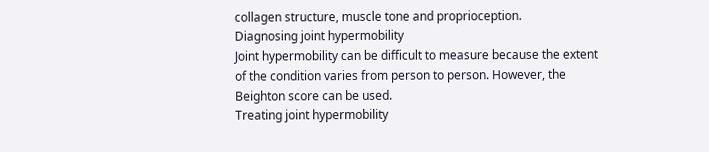collagen structure, muscle tone and proprioception.
Diagnosing joint hypermobility
Joint hypermobility can be difficult to measure because the extent of the condition varies from person to person. However, the Beighton score can be used.
Treating joint hypermobility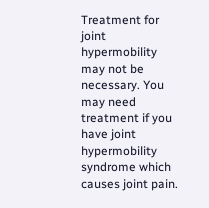Treatment for joint hypermobility may not be necessary. You may need treatment if you have joint hypermobility syndrome which causes joint pain.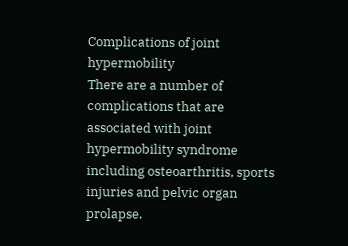Complications of joint hypermobility
There are a number of complications that are associated with joint hypermobility syndrome including osteoarthritis, sports injuries and pelvic organ prolapse.